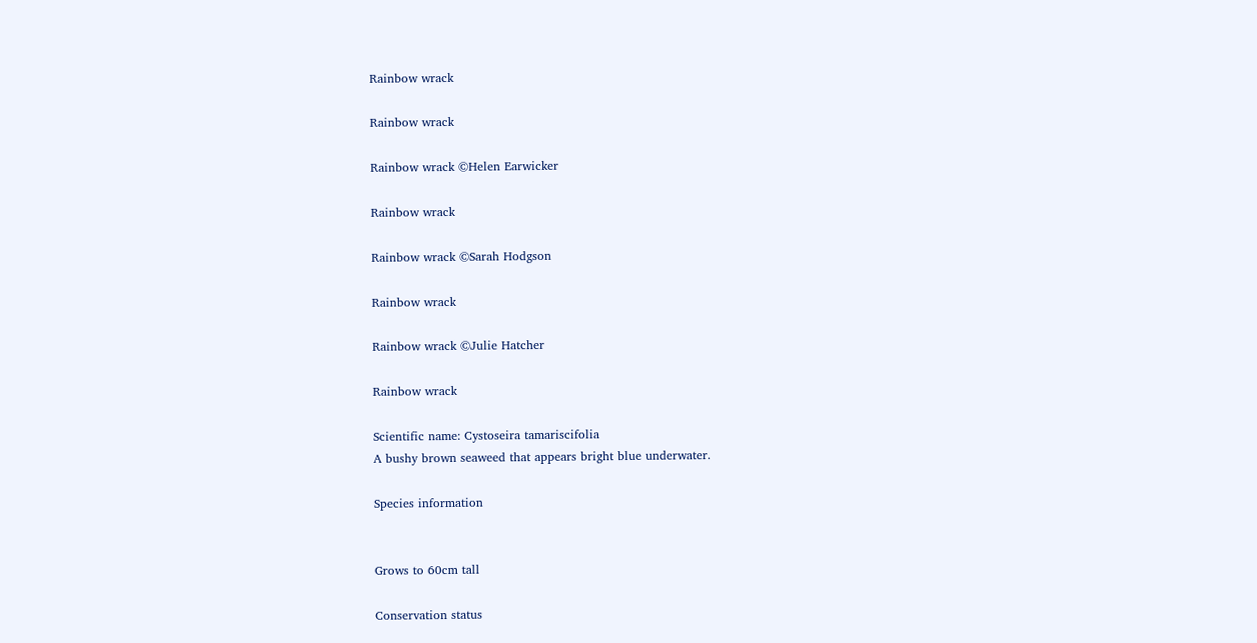Rainbow wrack

Rainbow wrack

Rainbow wrack ©Helen Earwicker

Rainbow wrack

Rainbow wrack ©Sarah Hodgson

Rainbow wrack

Rainbow wrack ©Julie Hatcher

Rainbow wrack

Scientific name: Cystoseira tamariscifolia
A bushy brown seaweed that appears bright blue underwater.

Species information


Grows to 60cm tall

Conservation status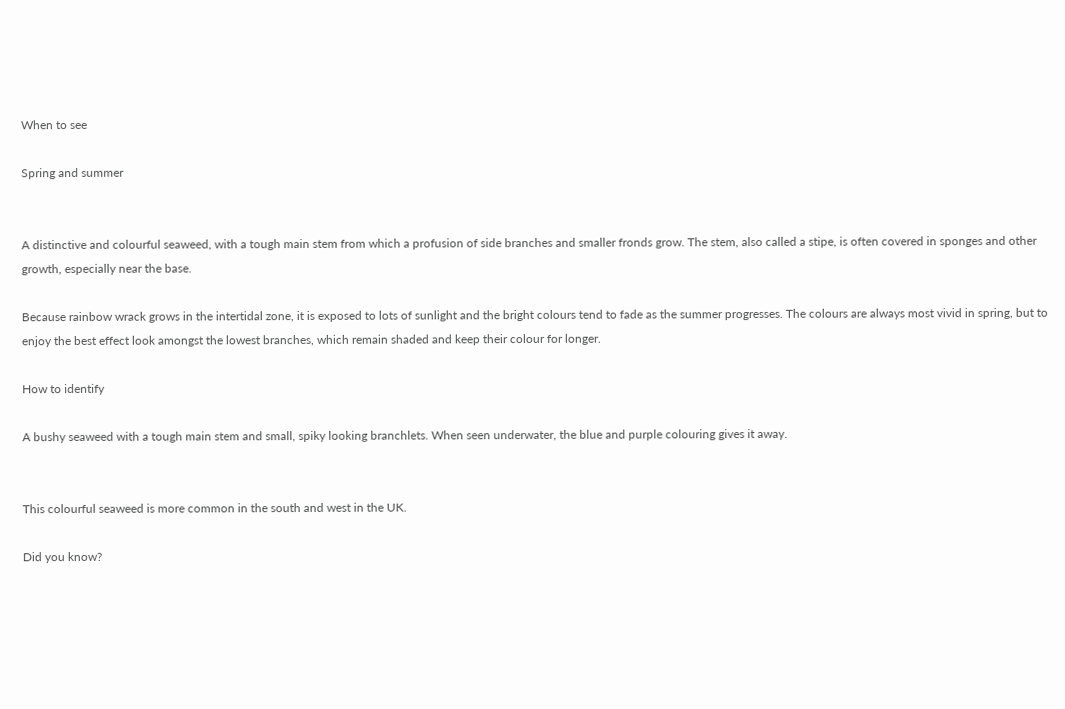When to see

Spring and summer


A distinctive and colourful seaweed, with a tough main stem from which a profusion of side branches and smaller fronds grow. The stem, also called a stipe, is often covered in sponges and other growth, especially near the base.

Because rainbow wrack grows in the intertidal zone, it is exposed to lots of sunlight and the bright colours tend to fade as the summer progresses. The colours are always most vivid in spring, but to enjoy the best effect look amongst the lowest branches, which remain shaded and keep their colour for longer.

How to identify

A bushy seaweed with a tough main stem and small, spiky looking branchlets. When seen underwater, the blue and purple colouring gives it away.


This colourful seaweed is more common in the south and west in the UK.

Did you know?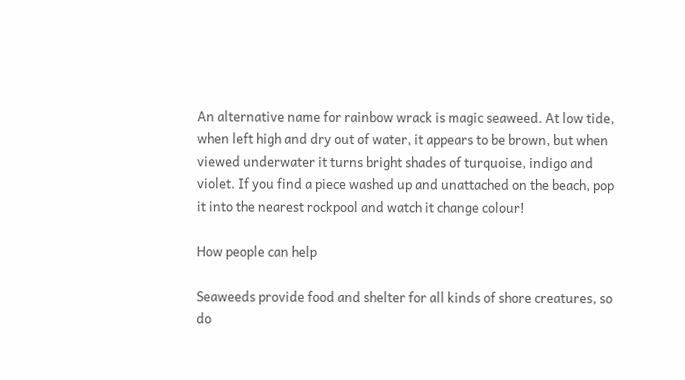An alternative name for rainbow wrack is magic seaweed. At low tide, when left high and dry out of water, it appears to be brown, but when viewed underwater it turns bright shades of turquoise, indigo and violet. If you find a piece washed up and unattached on the beach, pop it into the nearest rockpool and watch it change colour!

How people can help

Seaweeds provide food and shelter for all kinds of shore creatures, so do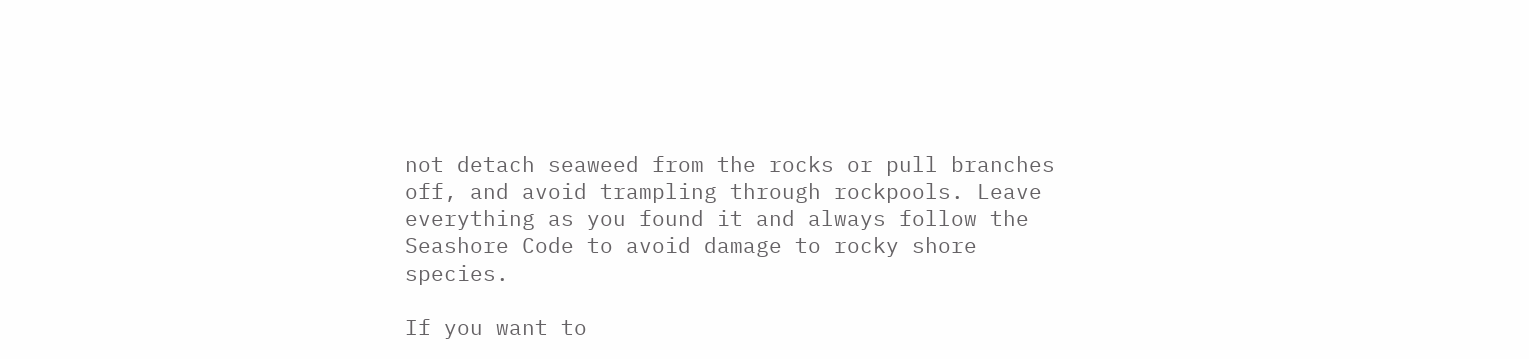not detach seaweed from the rocks or pull branches off, and avoid trampling through rockpools. Leave everything as you found it and always follow the Seashore Code to avoid damage to rocky shore species.

If you want to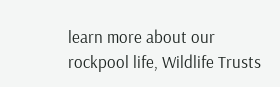learn more about our rockpool life, Wildlife Trusts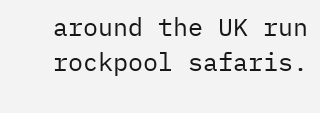around the UK run rockpool safaris.